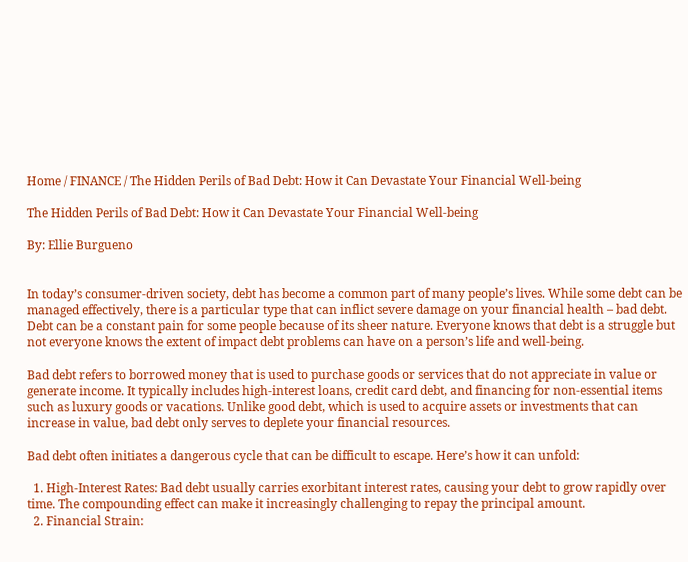Home / FINANCE / The Hidden Perils of Bad Debt: How it Can Devastate Your Financial Well-being

The Hidden Perils of Bad Debt: How it Can Devastate Your Financial Well-being

By: Ellie Burgueno


In today’s consumer-driven society, debt has become a common part of many people’s lives. While some debt can be managed effectively, there is a particular type that can inflict severe damage on your financial health – bad debt. Debt can be a constant pain for some people because of its sheer nature. Everyone knows that debt is a struggle but not everyone knows the extent of impact debt problems can have on a person’s life and well-being.

Bad debt refers to borrowed money that is used to purchase goods or services that do not appreciate in value or generate income. It typically includes high-interest loans, credit card debt, and financing for non-essential items such as luxury goods or vacations. Unlike good debt, which is used to acquire assets or investments that can increase in value, bad debt only serves to deplete your financial resources.

Bad debt often initiates a dangerous cycle that can be difficult to escape. Here’s how it can unfold:

  1. High-Interest Rates: Bad debt usually carries exorbitant interest rates, causing your debt to grow rapidly over time. The compounding effect can make it increasingly challenging to repay the principal amount.
  2. Financial Strain: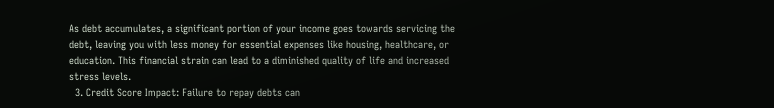As debt accumulates, a significant portion of your income goes towards servicing the debt, leaving you with less money for essential expenses like housing, healthcare, or education. This financial strain can lead to a diminished quality of life and increased stress levels.
  3. Credit Score Impact: Failure to repay debts can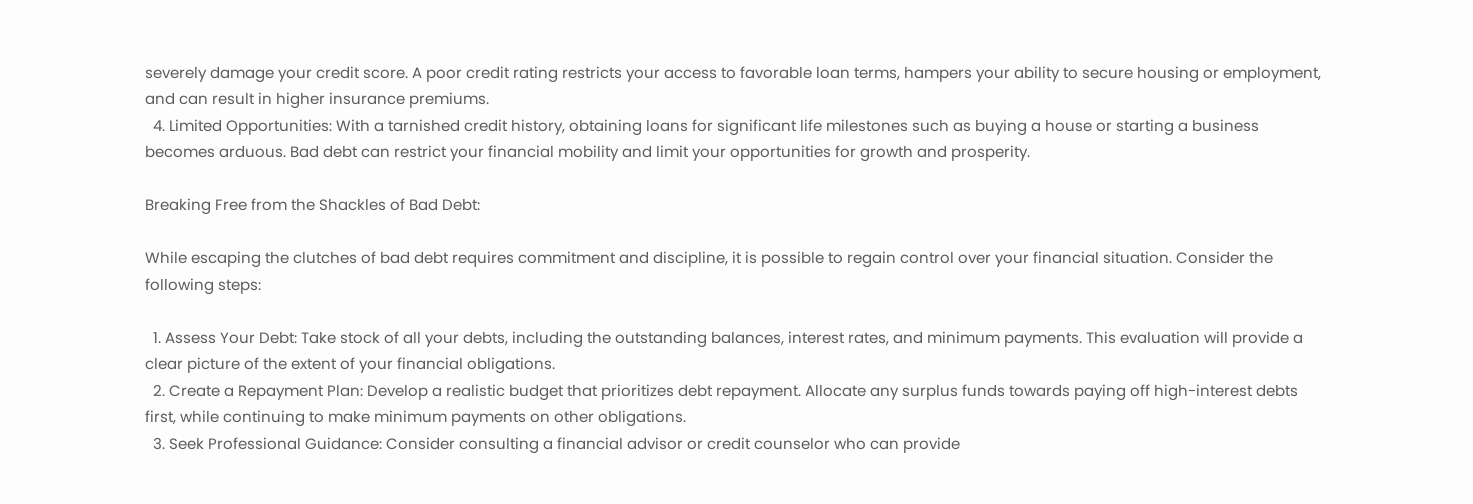severely damage your credit score. A poor credit rating restricts your access to favorable loan terms, hampers your ability to secure housing or employment, and can result in higher insurance premiums.
  4. Limited Opportunities: With a tarnished credit history, obtaining loans for significant life milestones such as buying a house or starting a business becomes arduous. Bad debt can restrict your financial mobility and limit your opportunities for growth and prosperity.

Breaking Free from the Shackles of Bad Debt:

While escaping the clutches of bad debt requires commitment and discipline, it is possible to regain control over your financial situation. Consider the following steps:

  1. Assess Your Debt: Take stock of all your debts, including the outstanding balances, interest rates, and minimum payments. This evaluation will provide a clear picture of the extent of your financial obligations.
  2. Create a Repayment Plan: Develop a realistic budget that prioritizes debt repayment. Allocate any surplus funds towards paying off high-interest debts first, while continuing to make minimum payments on other obligations.
  3. Seek Professional Guidance: Consider consulting a financial advisor or credit counselor who can provide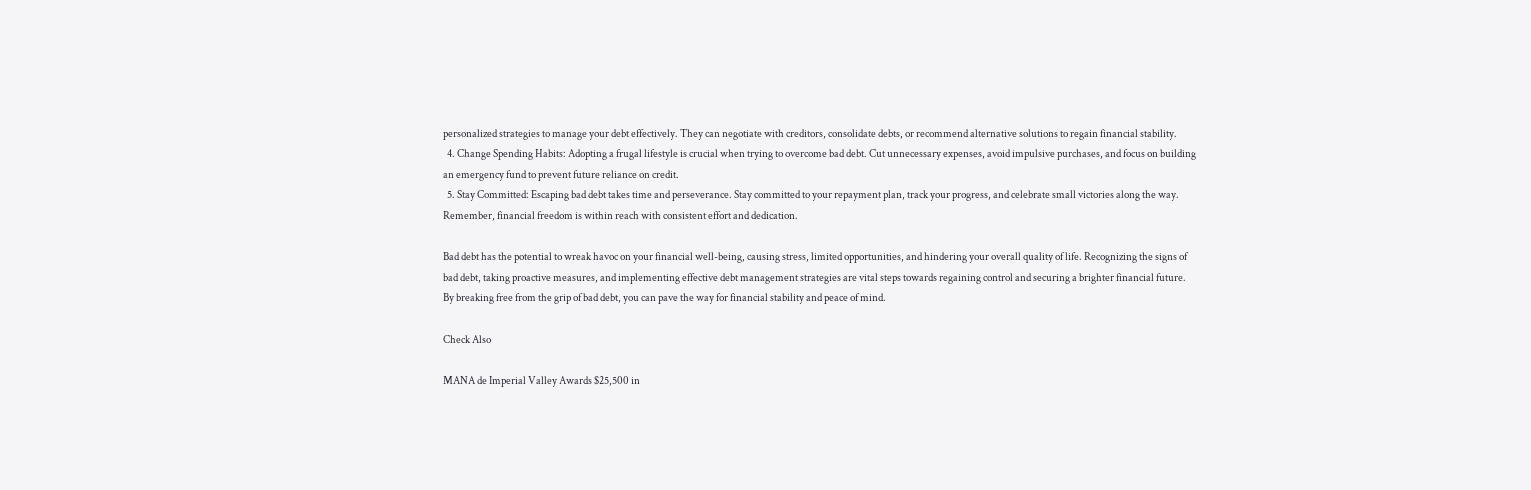personalized strategies to manage your debt effectively. They can negotiate with creditors, consolidate debts, or recommend alternative solutions to regain financial stability.
  4. Change Spending Habits: Adopting a frugal lifestyle is crucial when trying to overcome bad debt. Cut unnecessary expenses, avoid impulsive purchases, and focus on building an emergency fund to prevent future reliance on credit.
  5. Stay Committed: Escaping bad debt takes time and perseverance. Stay committed to your repayment plan, track your progress, and celebrate small victories along the way. Remember, financial freedom is within reach with consistent effort and dedication.

Bad debt has the potential to wreak havoc on your financial well-being, causing stress, limited opportunities, and hindering your overall quality of life. Recognizing the signs of bad debt, taking proactive measures, and implementing effective debt management strategies are vital steps towards regaining control and securing a brighter financial future. By breaking free from the grip of bad debt, you can pave the way for financial stability and peace of mind.

Check Also

MANA de Imperial Valley Awards $25,500 in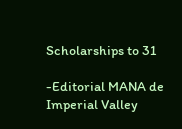Scholarships to 31

-Editorial MANA de Imperial Valley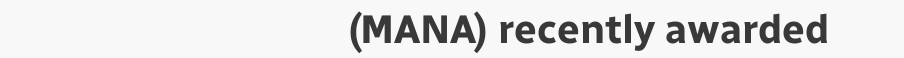(MANA) recently awarded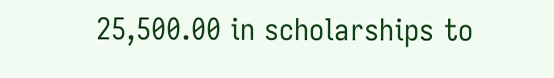25,500.00 in scholarships to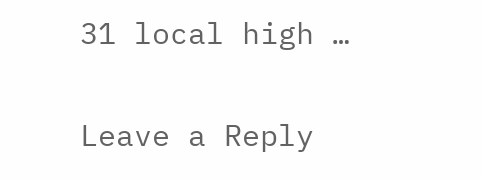31 local high …

Leave a Reply